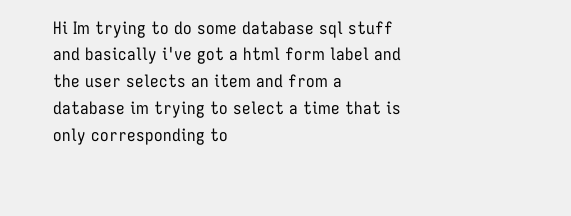Hi Im trying to do some database sql stuff and basically i've got a html form label and the user selects an item and from a database im trying to select a time that is only corresponding to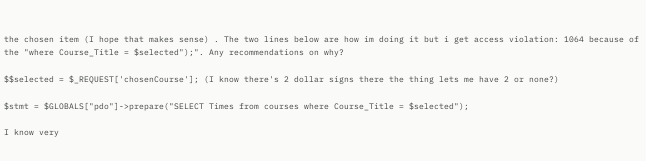the chosen item (I hope that makes sense) . The two lines below are how im doing it but i get access violation: 1064 because of the "where Course_Title = $selected");". Any recommendations on why?

$$selected = $_REQUEST['chosenCourse']; (I know there's 2 dollar signs there the thing lets me have 2 or none?)

$stmt = $GLOBALS["pdo"]->prepare("SELECT Times from courses where Course_Title = $selected");

I know very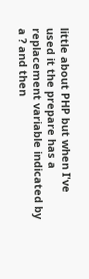little about PHP but when I've used it the prepare has a replacement variable indicated by a ? and then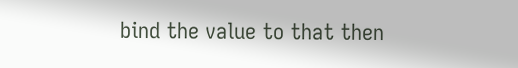bind the value to that then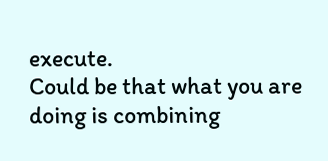execute.
Could be that what you are doing is combining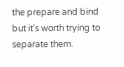the prepare and bind but it's worth trying to separate them.